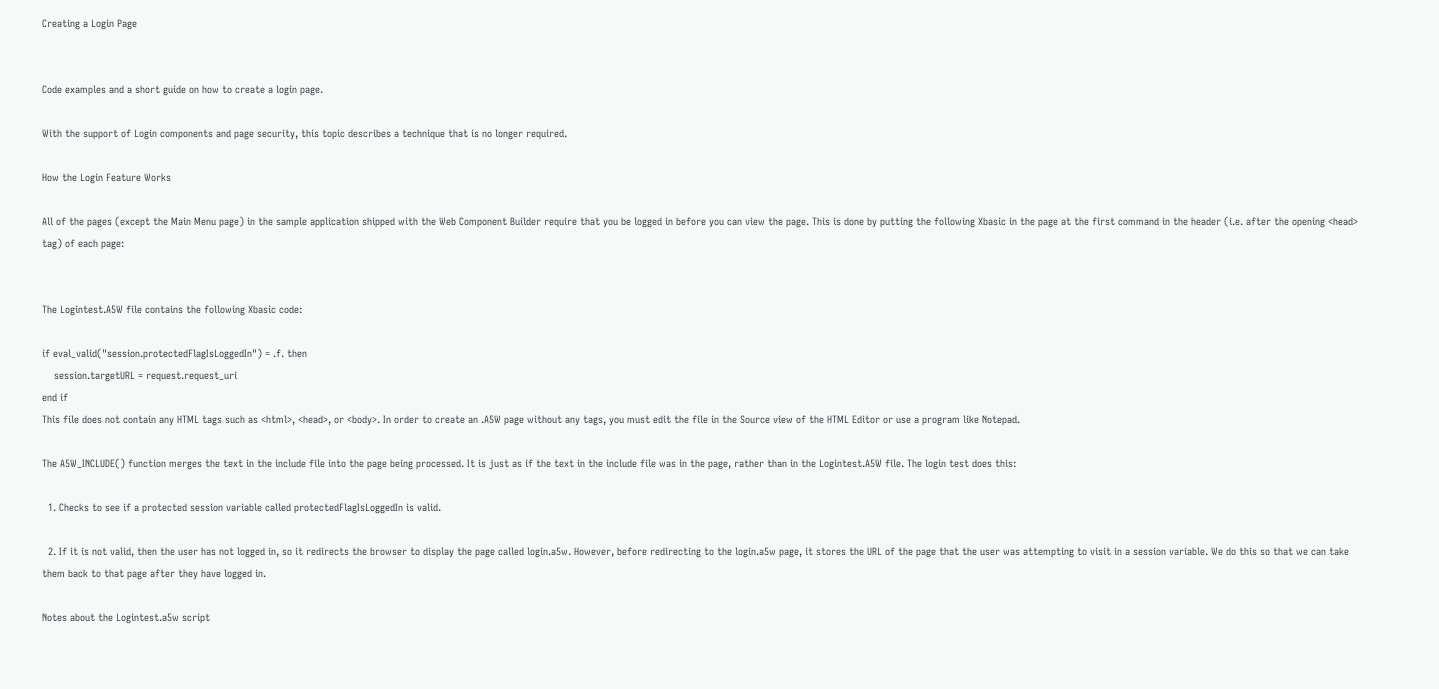Creating a Login Page


Code examples and a short guide on how to create a login page.

With the support of Login components and page security, this topic describes a technique that is no longer required.

How the Login Feature Works

All of the pages (except the Main Menu page) in the sample application shipped with the Web Component Builder require that you be logged in before you can view the page. This is done by putting the following Xbasic in the page at the first command in the header (i.e. after the opening <head> tag) of each page:


The Logintest.A5W file contains the following Xbasic code:

if eval_valid("session.protectedFlagIsLoggedIn") = .f. then
    session.targetURL = request.request_uri
end if
This file does not contain any HTML tags such as <html>, <head>, or <body>. In order to create an .A5W page without any tags, you must edit the file in the Source view of the HTML Editor or use a program like Notepad.

The A5W_INCLUDE() function merges the text in the include file into the page being processed. It is just as if the text in the include file was in the page, rather than in the Logintest.A5W file. The login test does this:

  1. Checks to see if a protected session variable called protectedFlagIsLoggedIn is valid.

  2. If it is not valid, then the user has not logged in, so it redirects the browser to display the page called login.a5w. However, before redirecting to the login.a5w page, it stores the URL of the page that the user was attempting to visit in a session variable. We do this so that we can take them back to that page after they have logged in.

Notes about the Logintest.a5w script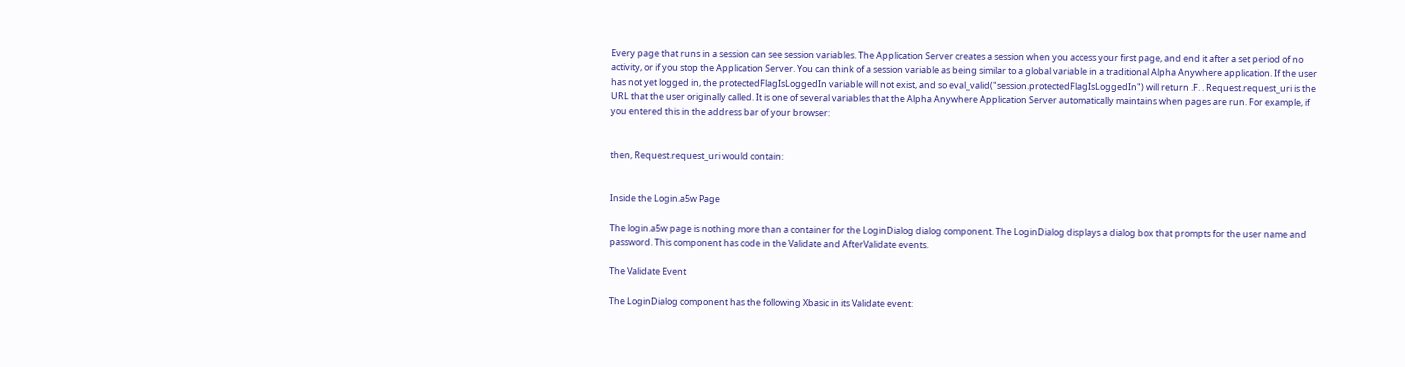Every page that runs in a session can see session variables. The Application Server creates a session when you access your first page, and end it after a set period of no activity, or if you stop the Application Server. You can think of a session variable as being similar to a global variable in a traditional Alpha Anywhere application. If the user has not yet logged in, the protectedFlagIsLoggedIn variable will not exist, and so eval_valid("session.protectedFlagIsLoggedIn") will return .F. . Request.request_uri is the URL that the user originally called. It is one of several variables that the Alpha Anywhere Application Server automatically maintains when pages are run. For example, if you entered this in the address bar of your browser:


then, Request.request_uri would contain:


Inside the Login.a5w Page

The login.a5w page is nothing more than a container for the LoginDialog dialog component. The LoginDialog displays a dialog box that prompts for the user name and password. This component has code in the Validate and AfterValidate events.

The Validate Event

The LoginDialog component has the following Xbasic in its Validate event: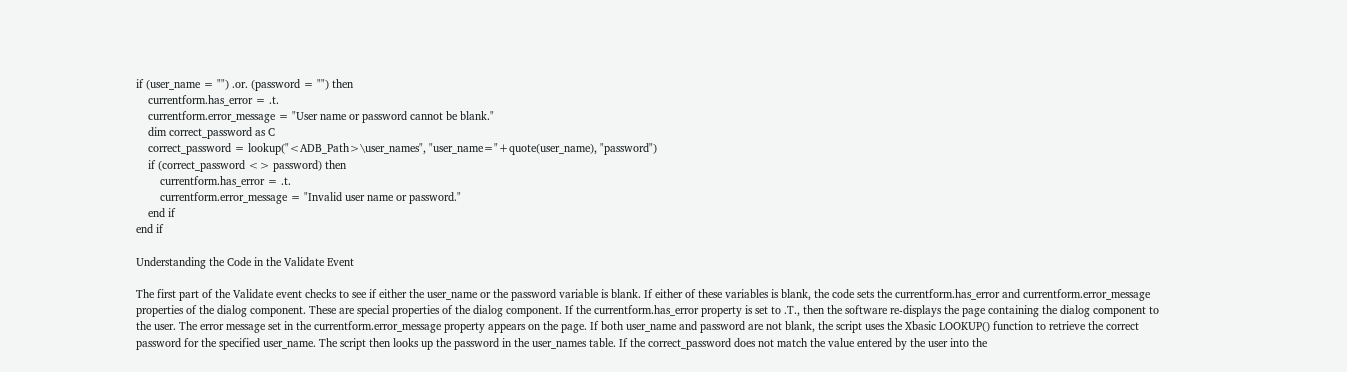if (user_name = "") .or. (password = "") then
    currentform.has_error = .t.
    currentform.error_message = "User name or password cannot be blank."
    dim correct_password as C
    correct_password = lookup("<ADB_Path>\user_names", "user_name="+quote(user_name), "password")
    if (correct_password <> password) then
        currentform.has_error = .t.
        currentform.error_message = "Invalid user name or password."
    end if
end if

Understanding the Code in the Validate Event

The first part of the Validate event checks to see if either the user_name or the password variable is blank. If either of these variables is blank, the code sets the currentform.has_error and currentform.error_message properties of the dialog component. These are special properties of the dialog component. If the currentform.has_error property is set to .T., then the software re-displays the page containing the dialog component to the user. The error message set in the currentform.error_message property appears on the page. If both user_name and password are not blank, the script uses the Xbasic LOOKUP() function to retrieve the correct password for the specified user_name. The script then looks up the password in the user_names table. If the correct_password does not match the value entered by the user into the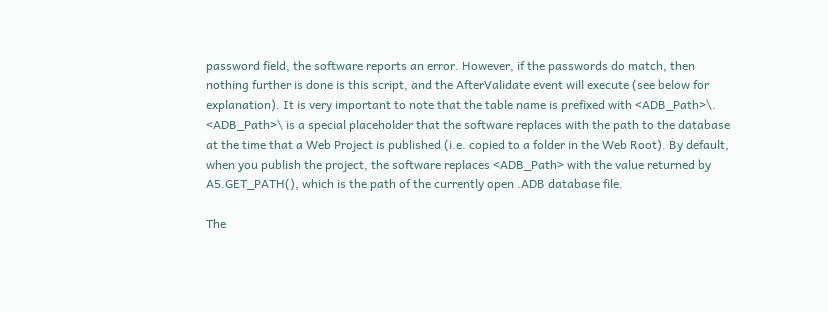password field, the software reports an error. However, if the passwords do match, then nothing further is done is this script, and the AfterValidate event will execute (see below for explanation). It is very important to note that the table name is prefixed with <ADB_Path>\. <ADB_Path>\ is a special placeholder that the software replaces with the path to the database at the time that a Web Project is published (i.e. copied to a folder in the Web Root). By default, when you publish the project, the software replaces <ADB_Path> with the value returned by A5.GET_PATH(), which is the path of the currently open .ADB database file.

The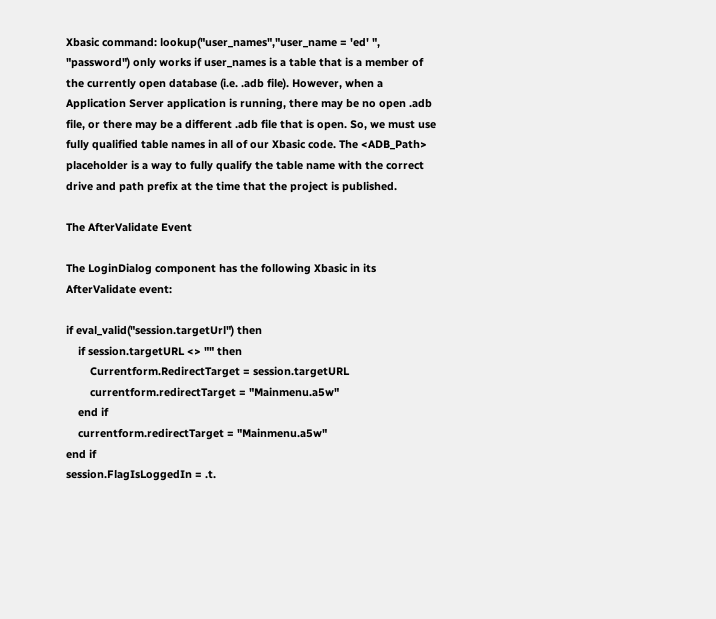Xbasic command: lookup("user_names","user_name = 'ed' ", "password") only works if user_names is a table that is a member of the currently open database (i.e. .adb file). However, when a Application Server application is running, there may be no open .adb file, or there may be a different .adb file that is open. So, we must use fully qualified table names in all of our Xbasic code. The <ADB_Path> placeholder is a way to fully qualify the table name with the correct drive and path prefix at the time that the project is published.

The AfterValidate Event

The LoginDialog component has the following Xbasic in its AfterValidate event:

if eval_valid("session.targetUrl") then
    if session.targetURL <> "" then
        Currentform.RedirectTarget = session.targetURL
        currentform.redirectTarget = "Mainmenu.a5w"
    end if
    currentform.redirectTarget = "Mainmenu.a5w"
end if
session.FlagIsLoggedIn = .t.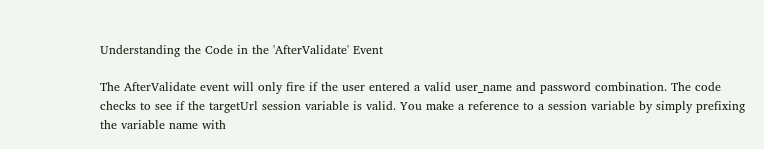Understanding the Code in the 'AfterValidate' Event

The AfterValidate event will only fire if the user entered a valid user_name and password combination. The code checks to see if the targetUrl session variable is valid. You make a reference to a session variable by simply prefixing the variable name with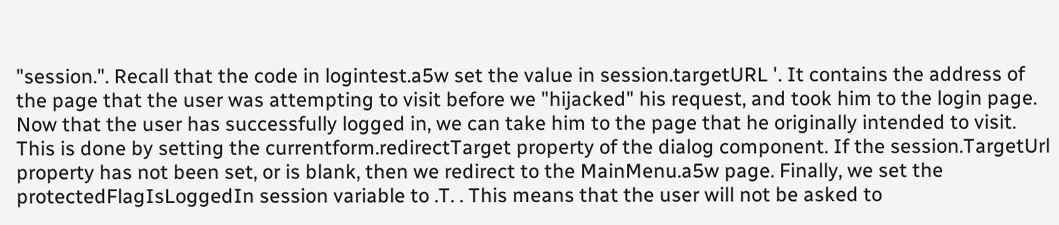"session.". Recall that the code in logintest.a5w set the value in session.targetURL '. It contains the address of the page that the user was attempting to visit before we "hijacked" his request, and took him to the login page. Now that the user has successfully logged in, we can take him to the page that he originally intended to visit. This is done by setting the currentform.redirectTarget property of the dialog component. If the session.TargetUrl property has not been set, or is blank, then we redirect to the MainMenu.a5w page. Finally, we set the protectedFlagIsLoggedIn session variable to .T. . This means that the user will not be asked to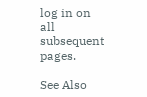log in on all subsequent pages.

See Also